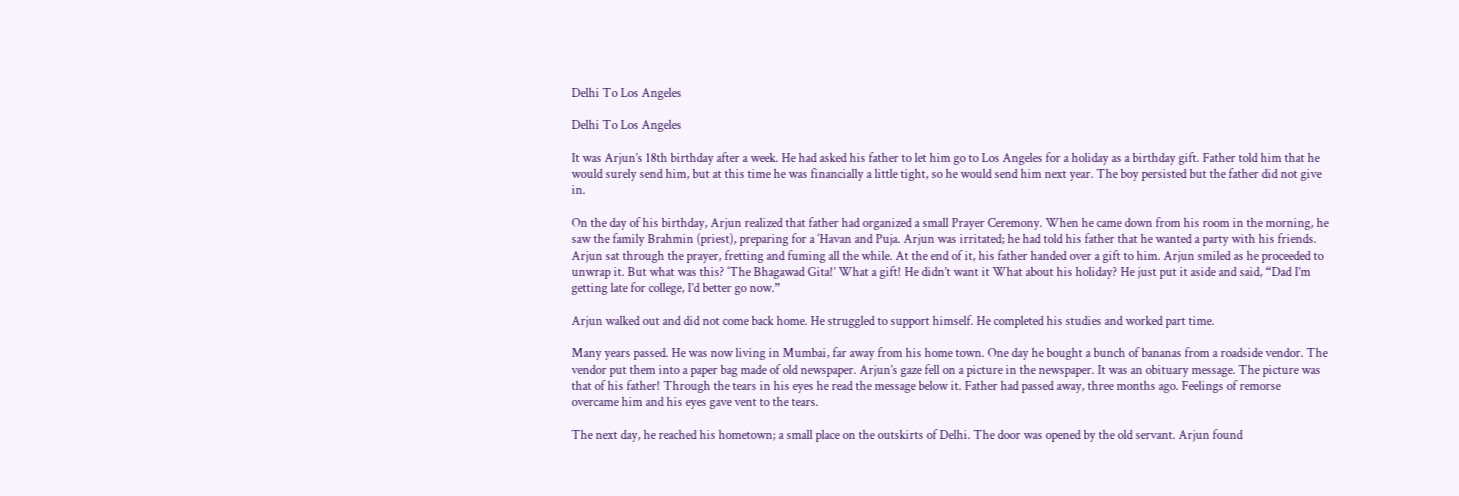Delhi To Los Angeles

Delhi To Los Angeles

It was Arjun’s 18th birthday after a week. He had asked his father to let him go to Los Angeles for a holiday as a birthday gift. Father told him that he would surely send him, but at this time he was financially a little tight, so he would send him next year. The boy persisted but the father did not give in.

On the day of his birthday, Arjun realized that father had organized a small Prayer Ceremony. When he came down from his room in the morning, he saw the family Brahmin (priest), preparing for a ‘Havan and Puja. Arjun was irritated; he had told his father that he wanted a party with his friends. Arjun sat through the prayer, fretting and fuming all the while. At the end of it, his father handed over a gift to him. Arjun smiled as he proceeded to unwrap it. But what was this? ‘The Bhagawad Gita!’ What a gift! He didn’t want it What about his holiday? He just put it aside and said, “Dad I’m getting late for college, I’d better go now.”

Arjun walked out and did not come back home. He struggled to support himself. He completed his studies and worked part time.

Many years passed. He was now living in Mumbai, far away from his home town. One day he bought a bunch of bananas from a roadside vendor. The vendor put them into a paper bag made of old newspaper. Arjun’s gaze fell on a picture in the newspaper. It was an obituary message. The picture was that of his father! Through the tears in his eyes he read the message below it. Father had passed away, three months ago. Feelings of remorse overcame him and his eyes gave vent to the tears.

The next day, he reached his hometown; a small place on the outskirts of Delhi. The door was opened by the old servant. Arjun found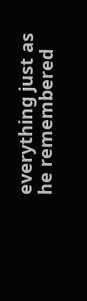everything just as he remembered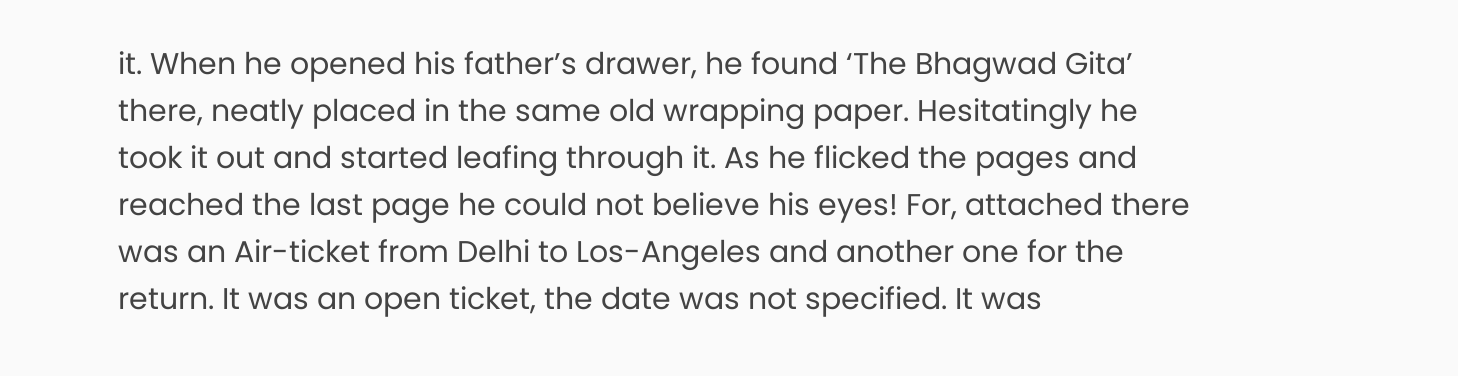it. When he opened his father’s drawer, he found ‘The Bhagwad Gita’ there, neatly placed in the same old wrapping paper. Hesitatingly he took it out and started leafing through it. As he flicked the pages and reached the last page he could not believe his eyes! For, attached there was an Air-ticket from Delhi to Los-Angeles and another one for the return. It was an open ticket, the date was not specified. It was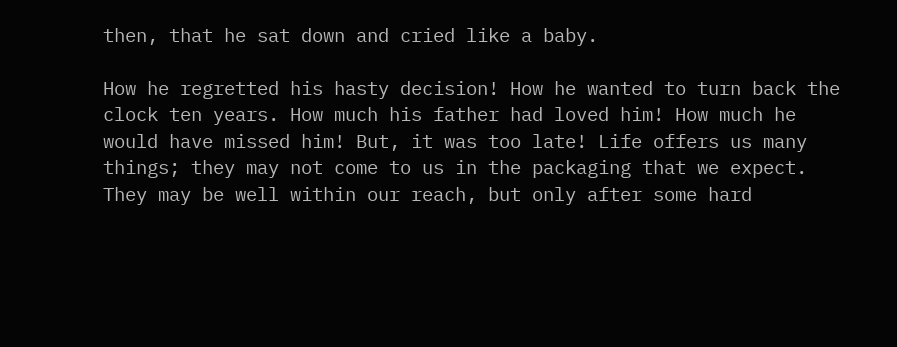then, that he sat down and cried like a baby.

How he regretted his hasty decision! How he wanted to turn back the clock ten years. How much his father had loved him! How much he would have missed him! But, it was too late! Life offers us many things; they may not come to us in the packaging that we expect. They may be well within our reach, but only after some hard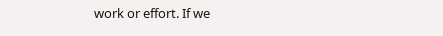work or effort. If we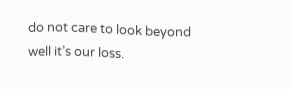do not care to look beyond well it’s our loss.